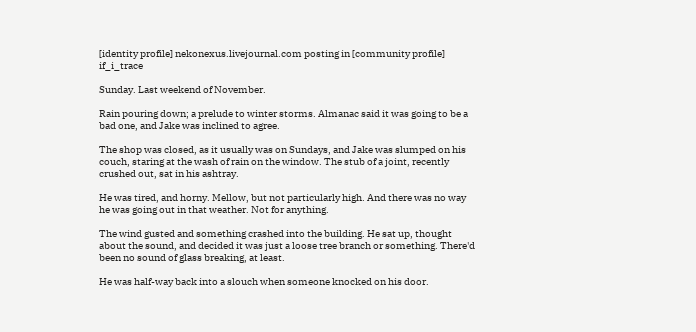[identity profile] nekonexus.livejournal.com posting in [community profile] if_i_trace

Sunday. Last weekend of November.

Rain pouring down; a prelude to winter storms. Almanac said it was going to be a bad one, and Jake was inclined to agree.

The shop was closed, as it usually was on Sundays, and Jake was slumped on his couch, staring at the wash of rain on the window. The stub of a joint, recently crushed out, sat in his ashtray.

He was tired, and horny. Mellow, but not particularly high. And there was no way he was going out in that weather. Not for anything.

The wind gusted and something crashed into the building. He sat up, thought about the sound, and decided it was just a loose tree branch or something. There'd been no sound of glass breaking, at least.

He was half-way back into a slouch when someone knocked on his door.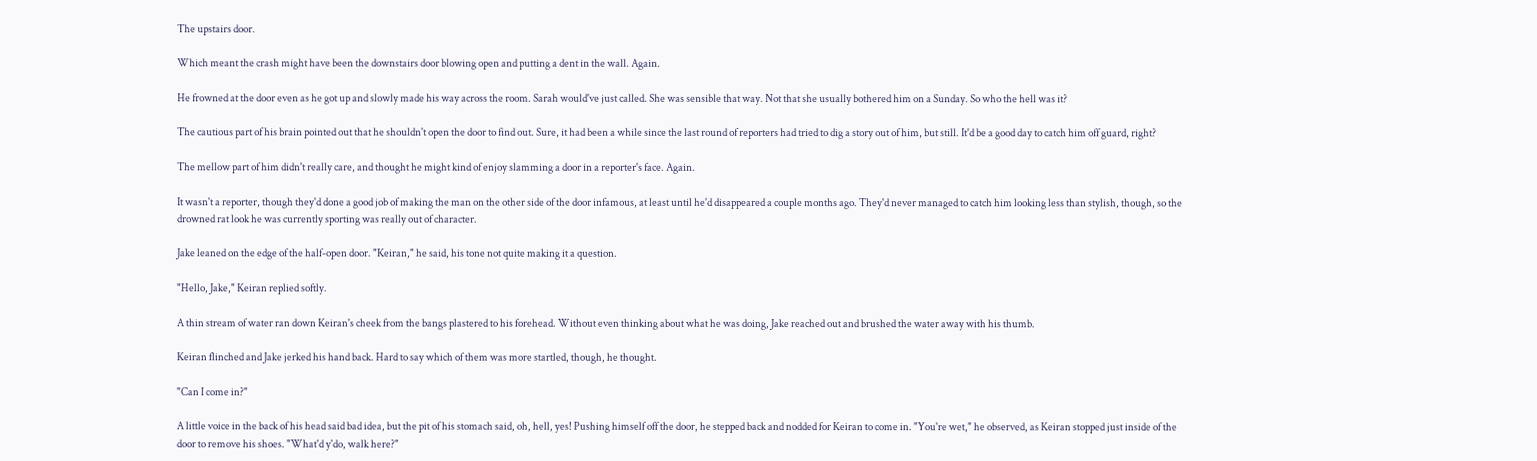The upstairs door.

Which meant the crash might have been the downstairs door blowing open and putting a dent in the wall. Again.

He frowned at the door even as he got up and slowly made his way across the room. Sarah would've just called. She was sensible that way. Not that she usually bothered him on a Sunday. So who the hell was it?

The cautious part of his brain pointed out that he shouldn't open the door to find out. Sure, it had been a while since the last round of reporters had tried to dig a story out of him, but still. It'd be a good day to catch him off guard, right?

The mellow part of him didn't really care, and thought he might kind of enjoy slamming a door in a reporter's face. Again.

It wasn't a reporter, though they'd done a good job of making the man on the other side of the door infamous, at least until he'd disappeared a couple months ago. They'd never managed to catch him looking less than stylish, though, so the drowned rat look he was currently sporting was really out of character.

Jake leaned on the edge of the half-open door. "Keiran," he said, his tone not quite making it a question.

"Hello, Jake," Keiran replied softly.

A thin stream of water ran down Keiran's cheek from the bangs plastered to his forehead. Without even thinking about what he was doing, Jake reached out and brushed the water away with his thumb.

Keiran flinched and Jake jerked his hand back. Hard to say which of them was more startled, though, he thought.

"Can I come in?"

A little voice in the back of his head said bad idea, but the pit of his stomach said, oh, hell, yes! Pushing himself off the door, he stepped back and nodded for Keiran to come in. "You're wet," he observed, as Keiran stopped just inside of the door to remove his shoes. "What'd y'do, walk here?"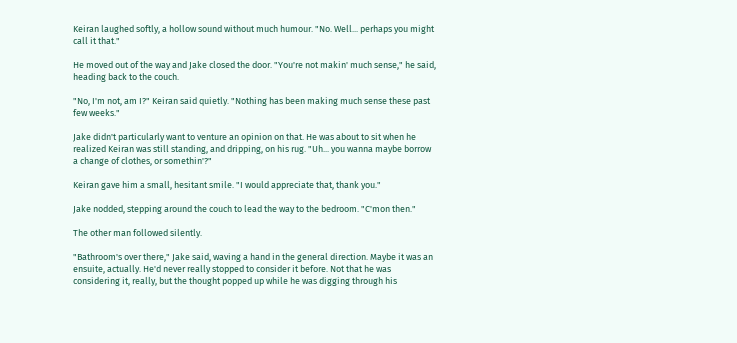Keiran laughed softly, a hollow sound without much humour. "No. Well... perhaps you might call it that."

He moved out of the way and Jake closed the door. "You're not makin' much sense," he said, heading back to the couch.

"No, I'm not, am I?" Keiran said quietly. "Nothing has been making much sense these past few weeks."

Jake didn't particularly want to venture an opinion on that. He was about to sit when he realized Keiran was still standing, and dripping, on his rug. "Uh... you wanna maybe borrow a change of clothes, or somethin'?"

Keiran gave him a small, hesitant smile. "I would appreciate that, thank you."

Jake nodded, stepping around the couch to lead the way to the bedroom. "C'mon then."

The other man followed silently.

"Bathroom's over there," Jake said, waving a hand in the general direction. Maybe it was an ensuite, actually. He'd never really stopped to consider it before. Not that he was considering it, really, but the thought popped up while he was digging through his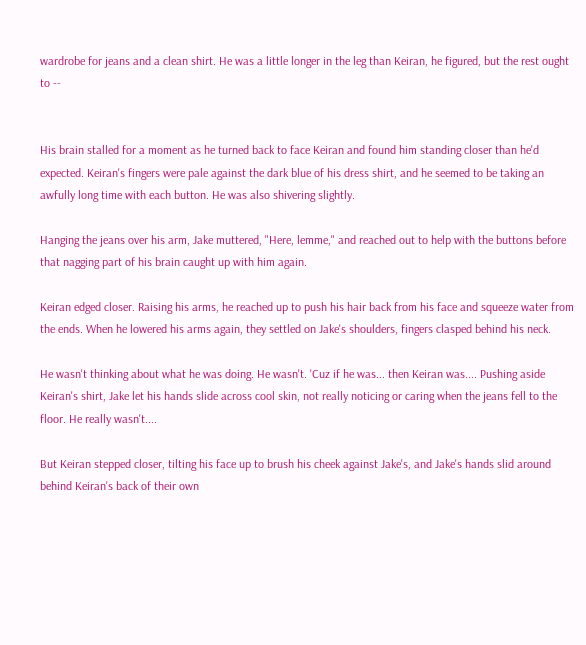wardrobe for jeans and a clean shirt. He was a little longer in the leg than Keiran, he figured, but the rest ought to --


His brain stalled for a moment as he turned back to face Keiran and found him standing closer than he'd expected. Keiran's fingers were pale against the dark blue of his dress shirt, and he seemed to be taking an awfully long time with each button. He was also shivering slightly.

Hanging the jeans over his arm, Jake muttered, "Here, lemme," and reached out to help with the buttons before that nagging part of his brain caught up with him again.

Keiran edged closer. Raising his arms, he reached up to push his hair back from his face and squeeze water from the ends. When he lowered his arms again, they settled on Jake's shoulders, fingers clasped behind his neck.

He wasn't thinking about what he was doing. He wasn't. 'Cuz if he was... then Keiran was.... Pushing aside Keiran's shirt, Jake let his hands slide across cool skin, not really noticing or caring when the jeans fell to the floor. He really wasn't....

But Keiran stepped closer, tilting his face up to brush his cheek against Jake's, and Jake's hands slid around behind Keiran's back of their own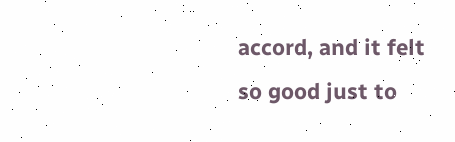accord, and it felt so good just to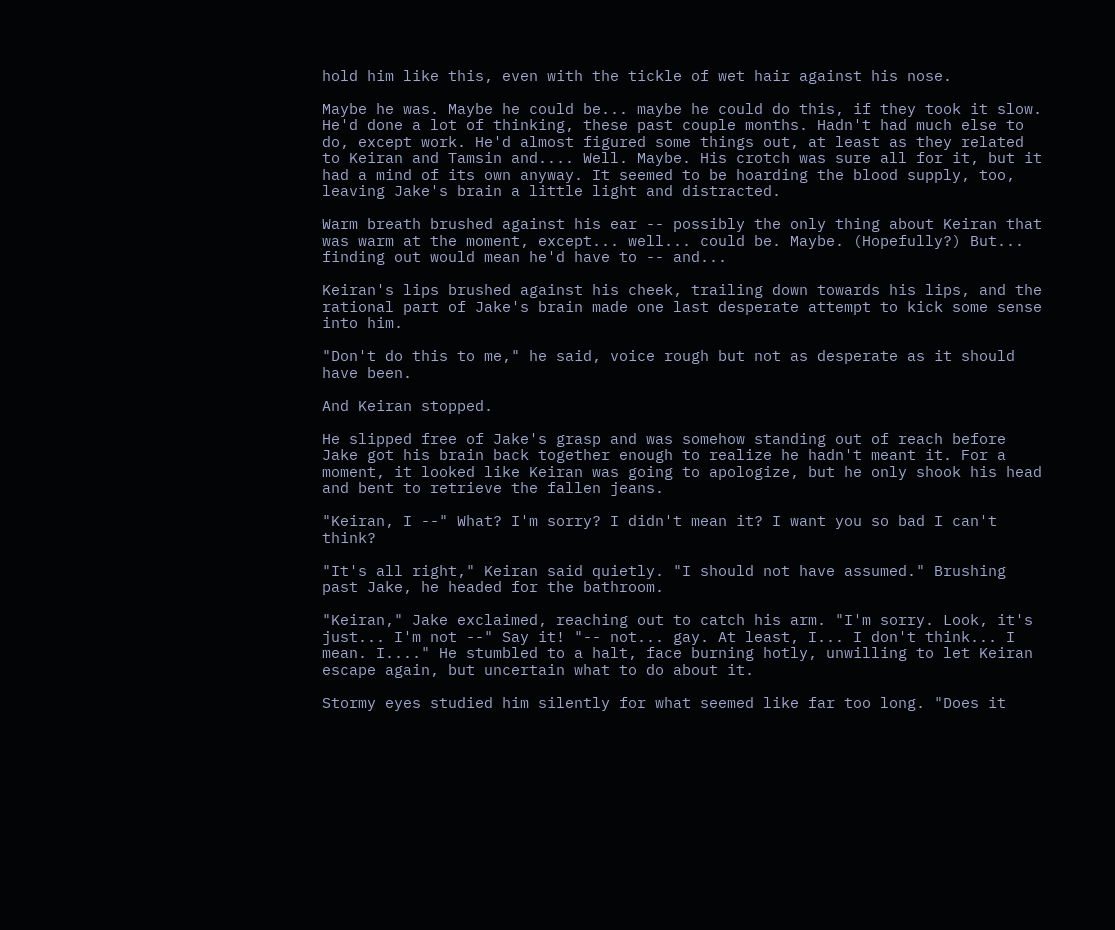hold him like this, even with the tickle of wet hair against his nose.

Maybe he was. Maybe he could be... maybe he could do this, if they took it slow. He'd done a lot of thinking, these past couple months. Hadn't had much else to do, except work. He'd almost figured some things out, at least as they related to Keiran and Tamsin and.... Well. Maybe. His crotch was sure all for it, but it had a mind of its own anyway. It seemed to be hoarding the blood supply, too, leaving Jake's brain a little light and distracted.

Warm breath brushed against his ear -- possibly the only thing about Keiran that was warm at the moment, except... well... could be. Maybe. (Hopefully?) But... finding out would mean he'd have to -- and...

Keiran's lips brushed against his cheek, trailing down towards his lips, and the rational part of Jake's brain made one last desperate attempt to kick some sense into him.

"Don't do this to me," he said, voice rough but not as desperate as it should have been.

And Keiran stopped.

He slipped free of Jake's grasp and was somehow standing out of reach before Jake got his brain back together enough to realize he hadn't meant it. For a moment, it looked like Keiran was going to apologize, but he only shook his head and bent to retrieve the fallen jeans.

"Keiran, I --" What? I'm sorry? I didn't mean it? I want you so bad I can't think?

"It's all right," Keiran said quietly. "I should not have assumed." Brushing past Jake, he headed for the bathroom.

"Keiran," Jake exclaimed, reaching out to catch his arm. "I'm sorry. Look, it's just... I'm not --" Say it! "-- not... gay. At least, I... I don't think... I mean. I...." He stumbled to a halt, face burning hotly, unwilling to let Keiran escape again, but uncertain what to do about it.

Stormy eyes studied him silently for what seemed like far too long. "Does it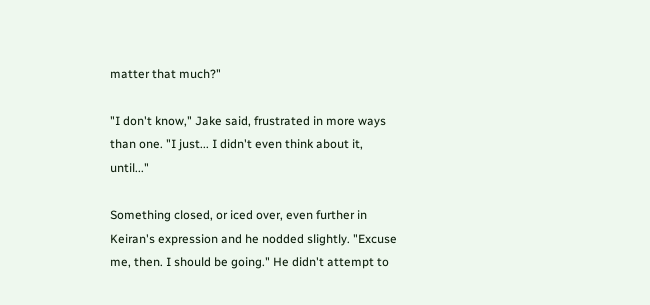matter that much?"

"I don't know," Jake said, frustrated in more ways than one. "I just... I didn't even think about it, until..."

Something closed, or iced over, even further in Keiran's expression and he nodded slightly. "Excuse me, then. I should be going." He didn't attempt to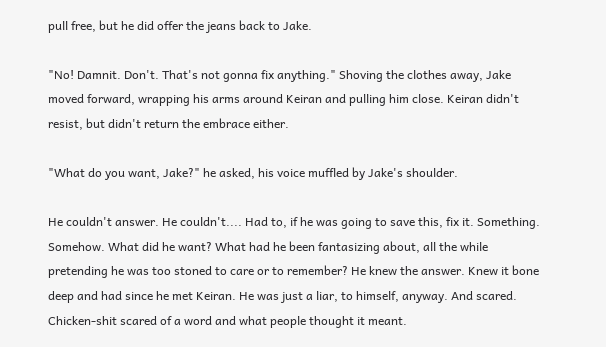pull free, but he did offer the jeans back to Jake.

"No! Damnit. Don't. That's not gonna fix anything." Shoving the clothes away, Jake moved forward, wrapping his arms around Keiran and pulling him close. Keiran didn't resist, but didn't return the embrace either.

"What do you want, Jake?" he asked, his voice muffled by Jake's shoulder.

He couldn't answer. He couldn't.... Had to, if he was going to save this, fix it. Something. Somehow. What did he want? What had he been fantasizing about, all the while pretending he was too stoned to care or to remember? He knew the answer. Knew it bone deep and had since he met Keiran. He was just a liar, to himself, anyway. And scared. Chicken-shit scared of a word and what people thought it meant.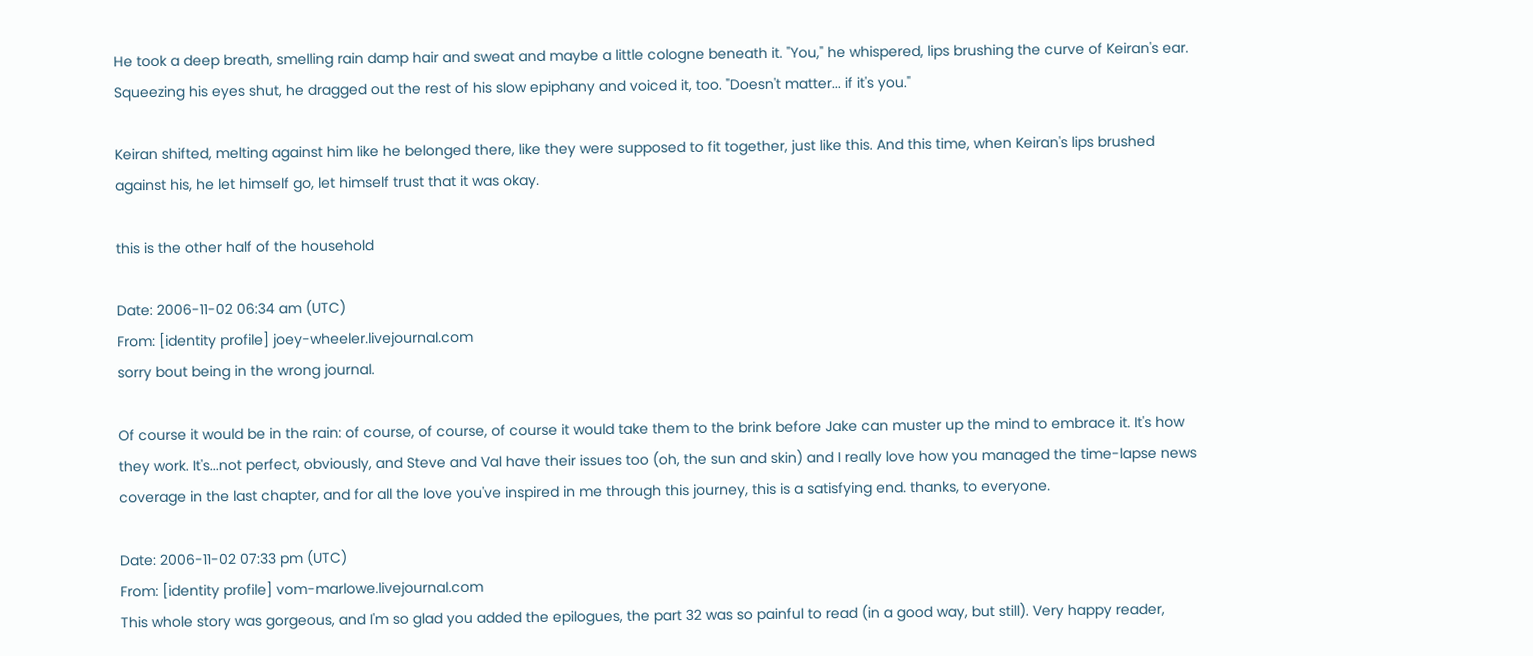He took a deep breath, smelling rain damp hair and sweat and maybe a little cologne beneath it. "You," he whispered, lips brushing the curve of Keiran's ear. Squeezing his eyes shut, he dragged out the rest of his slow epiphany and voiced it, too. "Doesn't matter... if it's you."

Keiran shifted, melting against him like he belonged there, like they were supposed to fit together, just like this. And this time, when Keiran's lips brushed against his, he let himself go, let himself trust that it was okay.

this is the other half of the household

Date: 2006-11-02 06:34 am (UTC)
From: [identity profile] joey-wheeler.livejournal.com
sorry bout being in the wrong journal.

Of course it would be in the rain: of course, of course, of course it would take them to the brink before Jake can muster up the mind to embrace it. It's how they work. It's...not perfect, obviously, and Steve and Val have their issues too (oh, the sun and skin) and I really love how you managed the time-lapse news coverage in the last chapter, and for all the love you've inspired in me through this journey, this is a satisfying end. thanks, to everyone.

Date: 2006-11-02 07:33 pm (UTC)
From: [identity profile] vom-marlowe.livejournal.com
This whole story was gorgeous, and I'm so glad you added the epilogues, the part 32 was so painful to read (in a good way, but still). Very happy reader,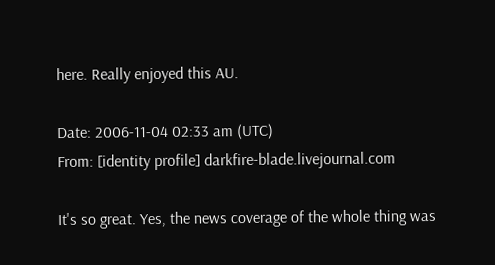here. Really enjoyed this AU.

Date: 2006-11-04 02:33 am (UTC)
From: [identity profile] darkfire-blade.livejournal.com

It's so great. Yes, the news coverage of the whole thing was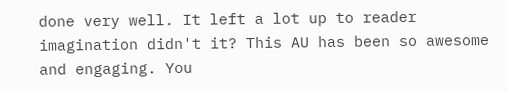done very well. It left a lot up to reader imagination didn't it? This AU has been so awesome and engaging. You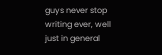guys never stop writing ever, well just in general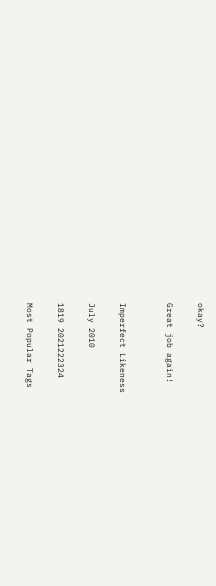okay?

Great job again!


Imperfect Likeness

July 2010

1819 2021222324

Most Popular Tags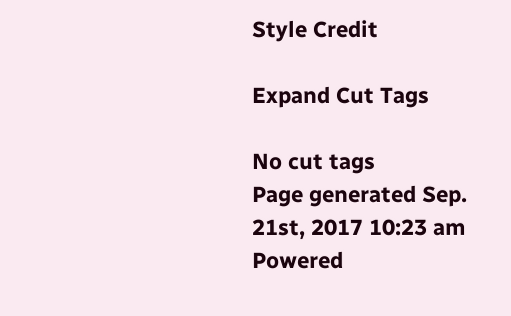Style Credit

Expand Cut Tags

No cut tags
Page generated Sep. 21st, 2017 10:23 am
Powered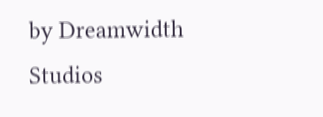by Dreamwidth Studios